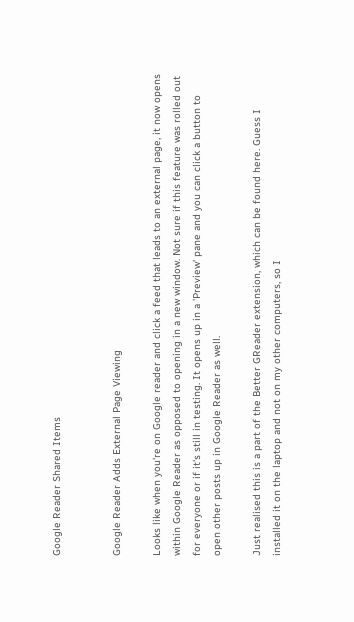Google Reader Shared Items


Google Reader Adds External Page Viewing

Looks like when you're on Google reader and click a feed that leads to an external page, it now opens within Google Reader as opposed to opening in a new window. Not sure if this feature was rolled out for everyone or if it's still in testing. It opens up in a 'Preview' pane and you can click a button to open other posts up in Google Reader as well.

Just realised this is a part of the Better GReader extension, which can be found here. Guess I installed it on the laptop and not on my other computers, so I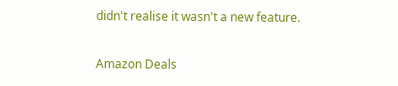didn't realise it wasn't a new feature.

Amazon Deals